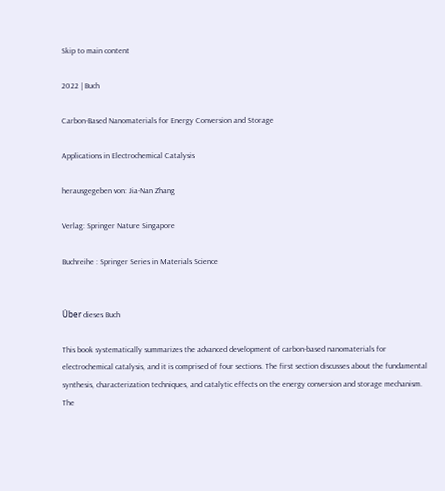Skip to main content

2022 | Buch

Carbon-Based Nanomaterials for Energy Conversion and Storage

Applications in Electrochemical Catalysis

herausgegeben von: Jia-Nan Zhang

Verlag: Springer Nature Singapore

Buchreihe : Springer Series in Materials Science


Über dieses Buch

This book systematically summarizes the advanced development of carbon-based nanomaterials for electrochemical catalysis, and it is comprised of four sections. The first section discusses about the fundamental synthesis, characterization techniques, and catalytic effects on the energy conversion and storage mechanism. The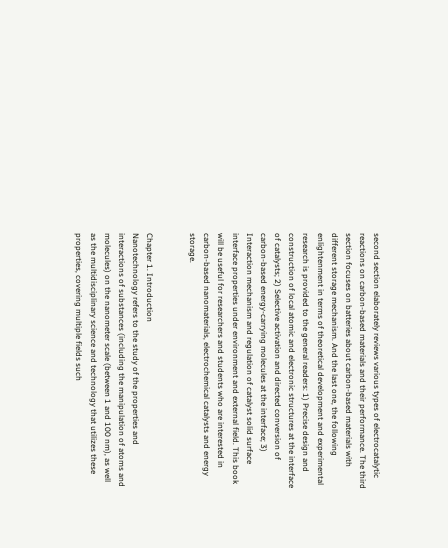second section elaborately reviews various types of electrocatalytic reactions on carbon-based materials and their performance. The third section focuses on batteries about carbon-based materials with different storage mechanism. And the last one, the following enlightenment in terms of theoretical development and experimental research is provided to the general readers: 1) Precise design and construction of local atomic and electronic structures at the interface of catalysts; 2) Selective activation and directed conversion of carbon-based energy-carrying molecules at the interface; 3) Interaction mechanism and regulation of catalyst solid surface interface properties under environment and external field. This book will be useful for researchers and students who are interested in carbon-based nanomaterials, electrochemical catalysts and energy storage.


Chapter 1. Introduction
Nanotechnology refers to the study of the properties and interactions of substances (including the manipulation of atoms and molecules) on the nanometer scale (between 1 and 100 nm), as well as the multidisciplinary science and technology that utilizes these properties, covering multiple fields such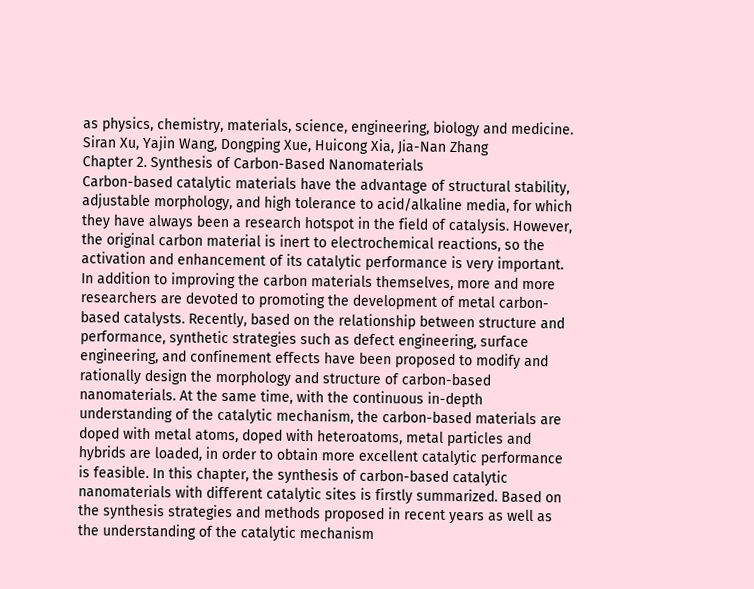as physics, chemistry, materials, science, engineering, biology and medicine.
Siran Xu, Yajin Wang, Dongping Xue, Huicong Xia, Jia-Nan Zhang
Chapter 2. Synthesis of Carbon-Based Nanomaterials
Carbon-based catalytic materials have the advantage of structural stability, adjustable morphology, and high tolerance to acid/alkaline media, for which they have always been a research hotspot in the field of catalysis. However, the original carbon material is inert to electrochemical reactions, so the activation and enhancement of its catalytic performance is very important. In addition to improving the carbon materials themselves, more and more researchers are devoted to promoting the development of metal carbon-based catalysts. Recently, based on the relationship between structure and performance, synthetic strategies such as defect engineering, surface engineering, and confinement effects have been proposed to modify and rationally design the morphology and structure of carbon-based nanomaterials. At the same time, with the continuous in-depth understanding of the catalytic mechanism, the carbon-based materials are doped with metal atoms, doped with heteroatoms, metal particles and hybrids are loaded, in order to obtain more excellent catalytic performance is feasible. In this chapter, the synthesis of carbon-based catalytic nanomaterials with different catalytic sites is firstly summarized. Based on the synthesis strategies and methods proposed in recent years as well as the understanding of the catalytic mechanism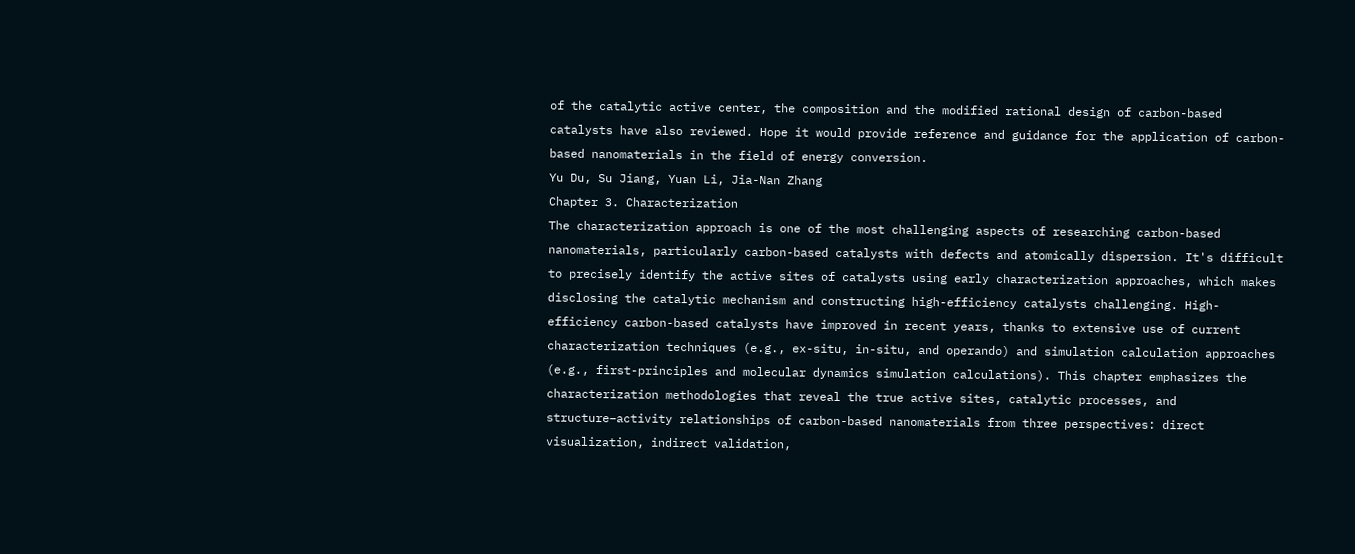of the catalytic active center, the composition and the modified rational design of carbon-based catalysts have also reviewed. Hope it would provide reference and guidance for the application of carbon-based nanomaterials in the field of energy conversion.
Yu Du, Su Jiang, Yuan Li, Jia-Nan Zhang
Chapter 3. Characterization
The characterization approach is one of the most challenging aspects of researching carbon-based nanomaterials, particularly carbon-based catalysts with defects and atomically dispersion. It's difficult to precisely identify the active sites of catalysts using early characterization approaches, which makes disclosing the catalytic mechanism and constructing high-efficiency catalysts challenging. High-efficiency carbon-based catalysts have improved in recent years, thanks to extensive use of current characterization techniques (e.g., ex-situ, in-situ, and operando) and simulation calculation approaches (e.g., first-principles and molecular dynamics simulation calculations). This chapter emphasizes the characterization methodologies that reveal the true active sites, catalytic processes, and structure–activity relationships of carbon-based nanomaterials from three perspectives: direct visualization, indirect validation,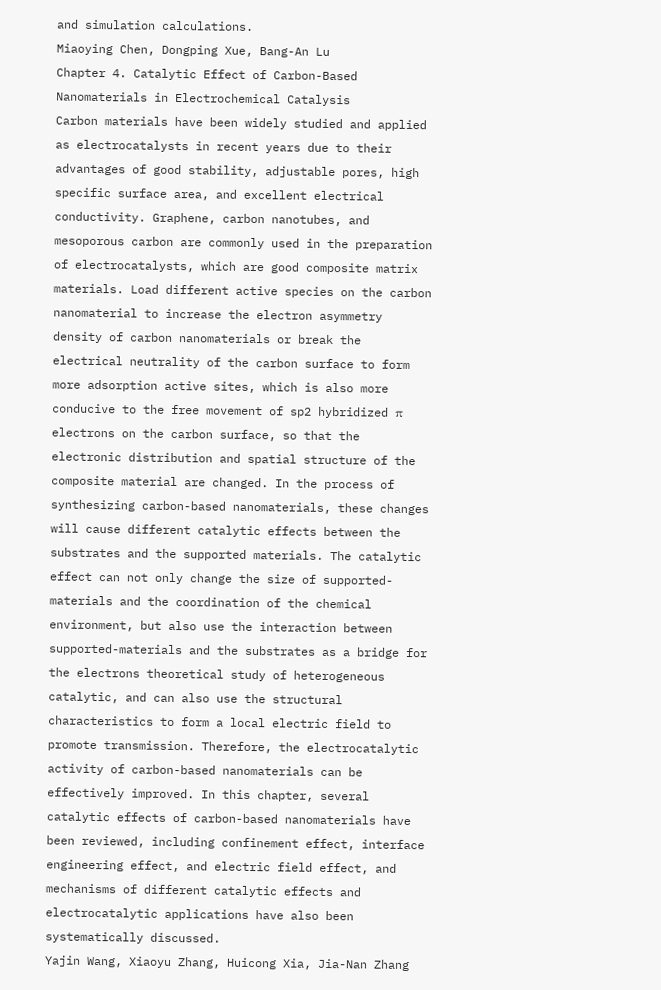and simulation calculations.
Miaoying Chen, Dongping Xue, Bang-An Lu
Chapter 4. Catalytic Effect of Carbon-Based Nanomaterials in Electrochemical Catalysis
Carbon materials have been widely studied and applied as electrocatalysts in recent years due to their advantages of good stability, adjustable pores, high specific surface area, and excellent electrical conductivity. Graphene, carbon nanotubes, and mesoporous carbon are commonly used in the preparation of electrocatalysts, which are good composite matrix materials. Load different active species on the carbon nanomaterial to increase the electron asymmetry density of carbon nanomaterials or break the electrical neutrality of the carbon surface to form more adsorption active sites, which is also more conducive to the free movement of sp2 hybridized π electrons on the carbon surface, so that the electronic distribution and spatial structure of the composite material are changed. In the process of synthesizing carbon-based nanomaterials, these changes will cause different catalytic effects between the substrates and the supported materials. The catalytic effect can not only change the size of supported-materials and the coordination of the chemical environment, but also use the interaction between supported-materials and the substrates as a bridge for the electrons theoretical study of heterogeneous catalytic, and can also use the structural characteristics to form a local electric field to promote transmission. Therefore, the electrocatalytic activity of carbon-based nanomaterials can be effectively improved. In this chapter, several catalytic effects of carbon-based nanomaterials have been reviewed, including confinement effect, interface engineering effect, and electric field effect, and mechanisms of different catalytic effects and electrocatalytic applications have also been systematically discussed.
Yajin Wang, Xiaoyu Zhang, Huicong Xia, Jia-Nan Zhang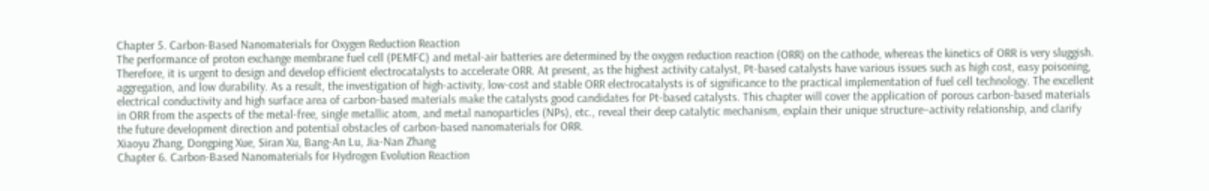Chapter 5. Carbon-Based Nanomaterials for Oxygen Reduction Reaction
The performance of proton exchange membrane fuel cell (PEMFC) and metal-air batteries are determined by the oxygen reduction reaction (ORR) on the cathode, whereas the kinetics of ORR is very sluggish. Therefore, it is urgent to design and develop efficient electrocatalysts to accelerate ORR. At present, as the highest activity catalyst, Pt-based catalysts have various issues such as high cost, easy poisoning, aggregation, and low durability. As a result, the investigation of high-activity, low-cost and stable ORR electrocatalysts is of significance to the practical implementation of fuel cell technology. The excellent electrical conductivity and high surface area of carbon-based materials make the catalysts good candidates for Pt-based catalysts. This chapter will cover the application of porous carbon-based materials in ORR from the aspects of the metal-free, single metallic atom, and metal nanoparticles (NPs), etc., reveal their deep catalytic mechanism, explain their unique structure–activity relationship, and clarify the future development direction and potential obstacles of carbon-based nanomaterials for ORR.
Xiaoyu Zhang, Dongping Xue, Siran Xu, Bang-An Lu, Jia-Nan Zhang
Chapter 6. Carbon-Based Nanomaterials for Hydrogen Evolution Reaction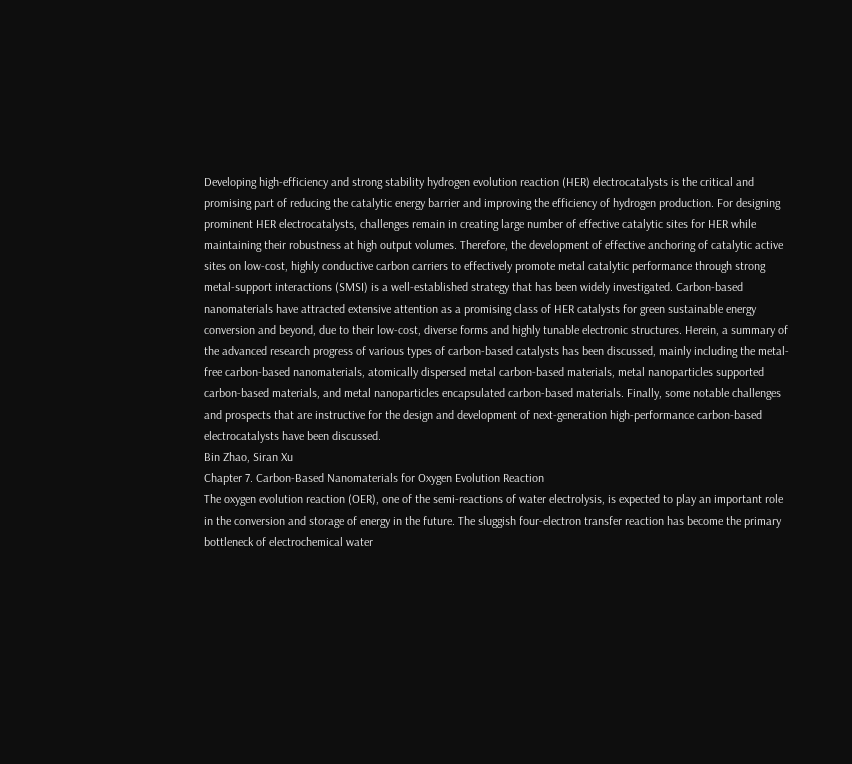Developing high-efficiency and strong stability hydrogen evolution reaction (HER) electrocatalysts is the critical and promising part of reducing the catalytic energy barrier and improving the efficiency of hydrogen production. For designing prominent HER electrocatalysts, challenges remain in creating large number of effective catalytic sites for HER while maintaining their robustness at high output volumes. Therefore, the development of effective anchoring of catalytic active sites on low-cost, highly conductive carbon carriers to effectively promote metal catalytic performance through strong metal-support interactions (SMSI) is a well-established strategy that has been widely investigated. Carbon-based nanomaterials have attracted extensive attention as a promising class of HER catalysts for green sustainable energy conversion and beyond, due to their low-cost, diverse forms and highly tunable electronic structures. Herein, a summary of the advanced research progress of various types of carbon-based catalysts has been discussed, mainly including the metal-free carbon-based nanomaterials, atomically dispersed metal carbon-based materials, metal nanoparticles supported carbon-based materials, and metal nanoparticles encapsulated carbon-based materials. Finally, some notable challenges and prospects that are instructive for the design and development of next-generation high-performance carbon-based electrocatalysts have been discussed.
Bin Zhao, Siran Xu
Chapter 7. Carbon-Based Nanomaterials for Oxygen Evolution Reaction
The oxygen evolution reaction (OER), one of the semi-reactions of water electrolysis, is expected to play an important role in the conversion and storage of energy in the future. The sluggish four-electron transfer reaction has become the primary bottleneck of electrochemical water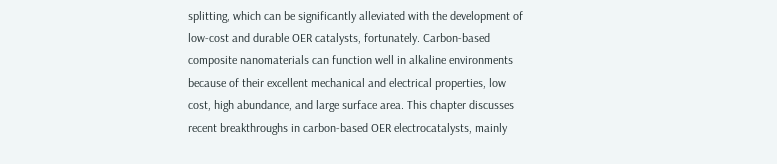splitting, which can be significantly alleviated with the development of low-cost and durable OER catalysts, fortunately. Carbon-based composite nanomaterials can function well in alkaline environments because of their excellent mechanical and electrical properties, low cost, high abundance, and large surface area. This chapter discusses recent breakthroughs in carbon-based OER electrocatalysts, mainly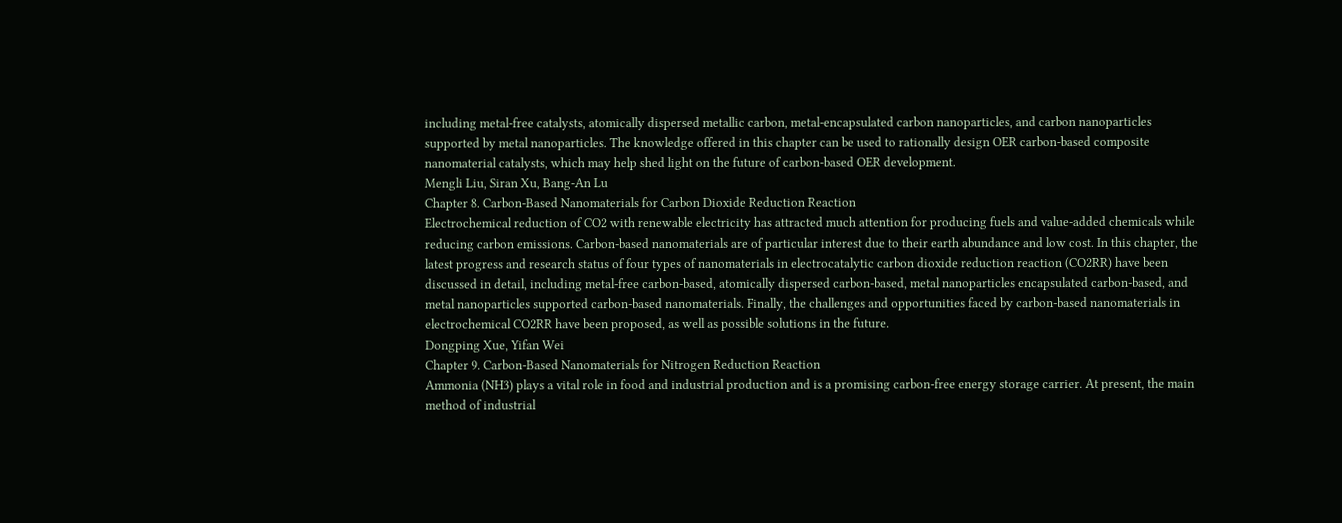including metal-free catalysts, atomically dispersed metallic carbon, metal-encapsulated carbon nanoparticles, and carbon nanoparticles supported by metal nanoparticles. The knowledge offered in this chapter can be used to rationally design OER carbon-based composite nanomaterial catalysts, which may help shed light on the future of carbon-based OER development.
Mengli Liu, Siran Xu, Bang-An Lu
Chapter 8. Carbon-Based Nanomaterials for Carbon Dioxide Reduction Reaction
Electrochemical reduction of CO2 with renewable electricity has attracted much attention for producing fuels and value-added chemicals while reducing carbon emissions. Carbon-based nanomaterials are of particular interest due to their earth abundance and low cost. In this chapter, the latest progress and research status of four types of nanomaterials in electrocatalytic carbon dioxide reduction reaction (CO2RR) have been discussed in detail, including metal-free carbon-based, atomically dispersed carbon-based, metal nanoparticles encapsulated carbon-based, and metal nanoparticles supported carbon-based nanomaterials. Finally, the challenges and opportunities faced by carbon-based nanomaterials in electrochemical CO2RR have been proposed, as well as possible solutions in the future.
Dongping Xue, Yifan Wei
Chapter 9. Carbon-Based Nanomaterials for Nitrogen Reduction Reaction
Ammonia (NH3) plays a vital role in food and industrial production and is a promising carbon-free energy storage carrier. At present, the main method of industrial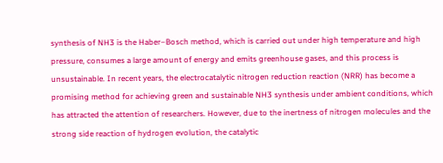synthesis of NH3 is the Haber–Bosch method, which is carried out under high temperature and high pressure, consumes a large amount of energy and emits greenhouse gases, and this process is unsustainable. In recent years, the electrocatalytic nitrogen reduction reaction (NRR) has become a promising method for achieving green and sustainable NH3 synthesis under ambient conditions, which has attracted the attention of researchers. However, due to the inertness of nitrogen molecules and the strong side reaction of hydrogen evolution, the catalytic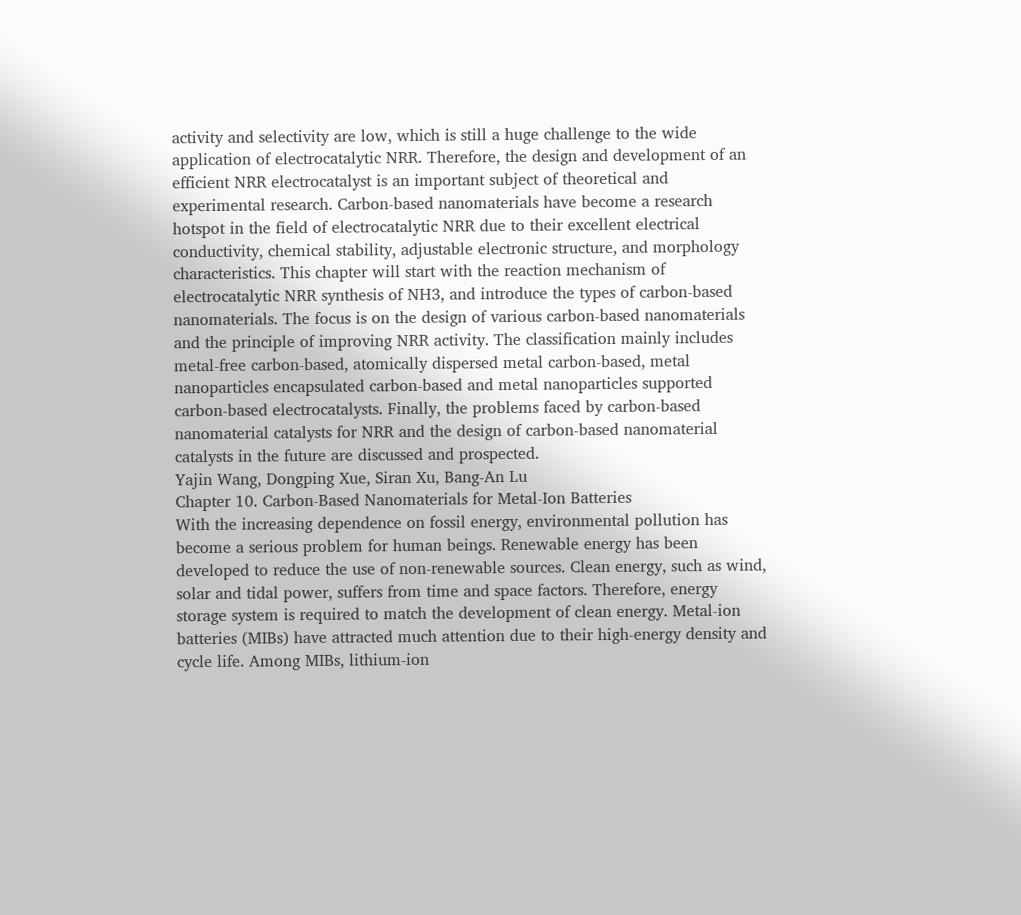activity and selectivity are low, which is still a huge challenge to the wide application of electrocatalytic NRR. Therefore, the design and development of an efficient NRR electrocatalyst is an important subject of theoretical and experimental research. Carbon-based nanomaterials have become a research hotspot in the field of electrocatalytic NRR due to their excellent electrical conductivity, chemical stability, adjustable electronic structure, and morphology characteristics. This chapter will start with the reaction mechanism of electrocatalytic NRR synthesis of NH3, and introduce the types of carbon-based nanomaterials. The focus is on the design of various carbon-based nanomaterials and the principle of improving NRR activity. The classification mainly includes metal-free carbon-based, atomically dispersed metal carbon-based, metal nanoparticles encapsulated carbon-based and metal nanoparticles supported carbon-based electrocatalysts. Finally, the problems faced by carbon-based nanomaterial catalysts for NRR and the design of carbon-based nanomaterial catalysts in the future are discussed and prospected.
Yajin Wang, Dongping Xue, Siran Xu, Bang-An Lu
Chapter 10. Carbon-Based Nanomaterials for Metal-Ion Batteries
With the increasing dependence on fossil energy, environmental pollution has become a serious problem for human beings. Renewable energy has been developed to reduce the use of non-renewable sources. Clean energy, such as wind, solar and tidal power, suffers from time and space factors. Therefore, energy storage system is required to match the development of clean energy. Metal-ion batteries (MIBs) have attracted much attention due to their high-energy density and cycle life. Among MIBs, lithium-ion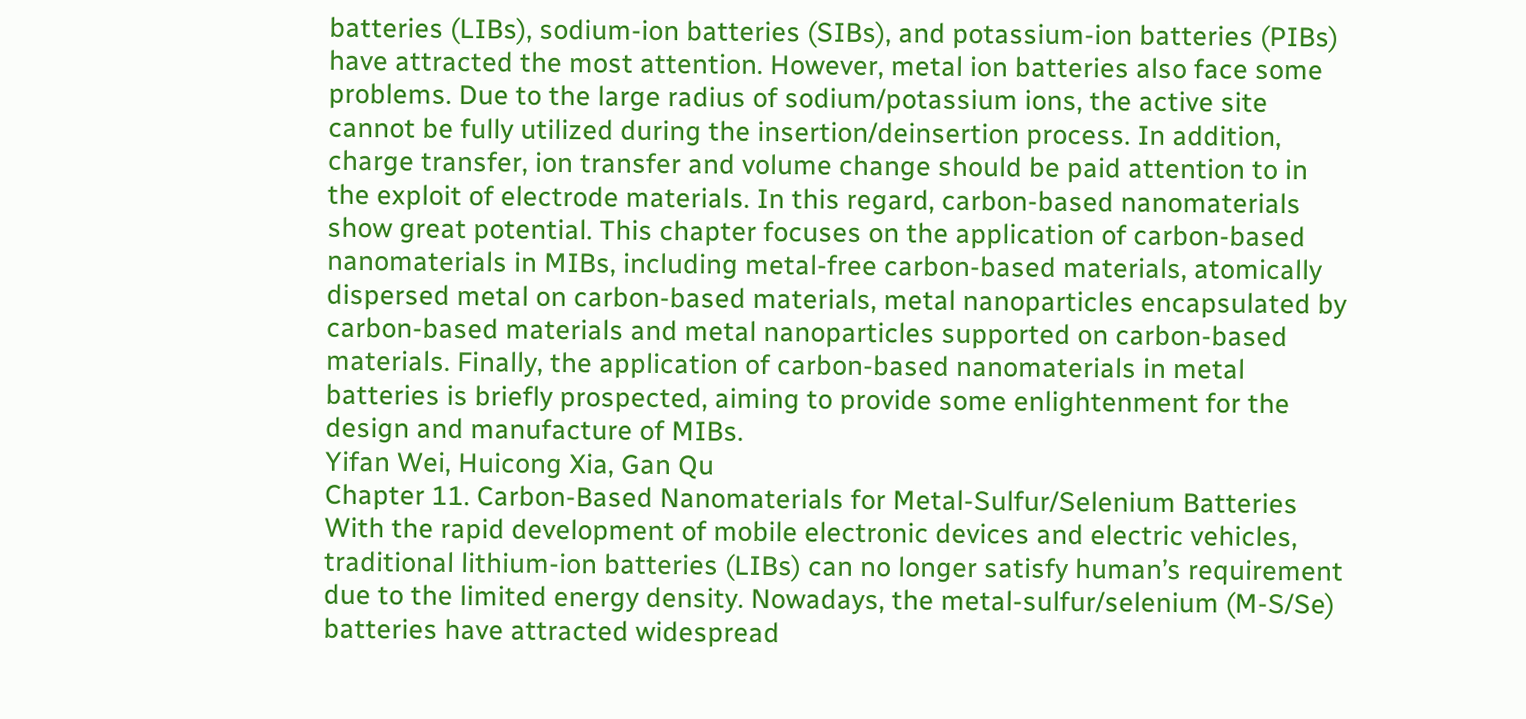batteries (LIBs), sodium-ion batteries (SIBs), and potassium-ion batteries (PIBs) have attracted the most attention. However, metal ion batteries also face some problems. Due to the large radius of sodium/potassium ions, the active site cannot be fully utilized during the insertion/deinsertion process. In addition, charge transfer, ion transfer and volume change should be paid attention to in the exploit of electrode materials. In this regard, carbon-based nanomaterials show great potential. This chapter focuses on the application of carbon-based nanomaterials in MIBs, including metal-free carbon-based materials, atomically dispersed metal on carbon-based materials, metal nanoparticles encapsulated by carbon-based materials and metal nanoparticles supported on carbon-based materials. Finally, the application of carbon-based nanomaterials in metal batteries is briefly prospected, aiming to provide some enlightenment for the design and manufacture of MIBs.
Yifan Wei, Huicong Xia, Gan Qu
Chapter 11. Carbon-Based Nanomaterials for Metal-Sulfur/Selenium Batteries
With the rapid development of mobile electronic devices and electric vehicles, traditional lithium-ion batteries (LIBs) can no longer satisfy human’s requirement due to the limited energy density. Nowadays, the metal-sulfur/selenium (M-S/Se) batteries have attracted widespread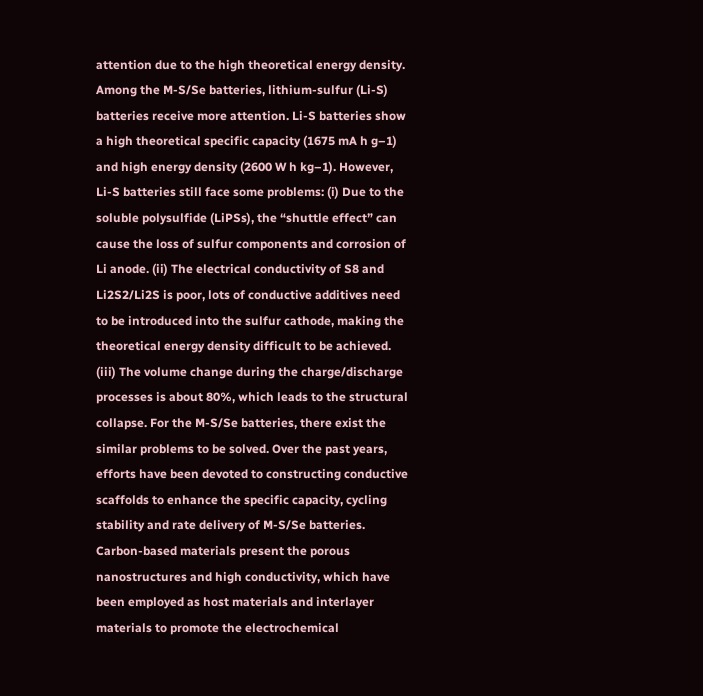attention due to the high theoretical energy density. Among the M-S/Se batteries, lithium-sulfur (Li-S) batteries receive more attention. Li-S batteries show a high theoretical specific capacity (1675 mA h g–1) and high energy density (2600 W h kg–1). However, Li-S batteries still face some problems: (i) Due to the soluble polysulfide (LiPSs), the “shuttle effect” can cause the loss of sulfur components and corrosion of Li anode. (ii) The electrical conductivity of S8 and Li2S2/Li2S is poor, lots of conductive additives need to be introduced into the sulfur cathode, making the theoretical energy density difficult to be achieved. (iii) The volume change during the charge/discharge processes is about 80%, which leads to the structural collapse. For the M-S/Se batteries, there exist the similar problems to be solved. Over the past years, efforts have been devoted to constructing conductive scaffolds to enhance the specific capacity, cycling stability and rate delivery of M-S/Se batteries. Carbon-based materials present the porous nanostructures and high conductivity, which have been employed as host materials and interlayer materials to promote the electrochemical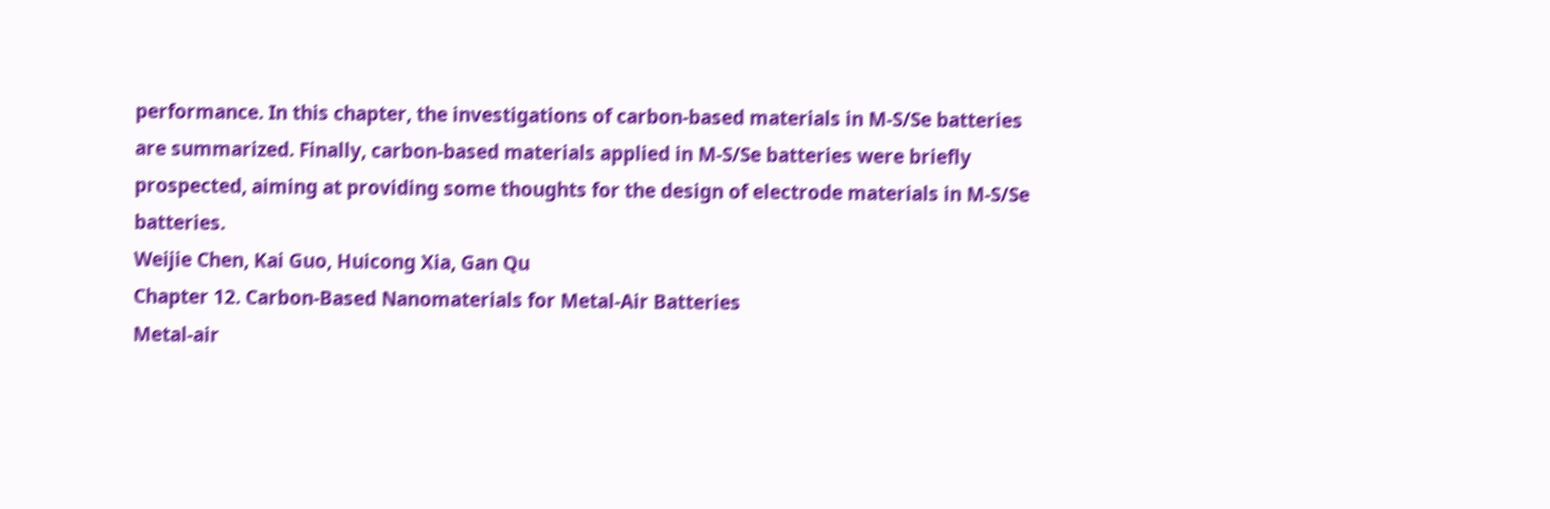performance. In this chapter, the investigations of carbon-based materials in M-S/Se batteries are summarized. Finally, carbon-based materials applied in M-S/Se batteries were briefly prospected, aiming at providing some thoughts for the design of electrode materials in M-S/Se batteries.
Weijie Chen, Kai Guo, Huicong Xia, Gan Qu
Chapter 12. Carbon-Based Nanomaterials for Metal-Air Batteries
Metal-air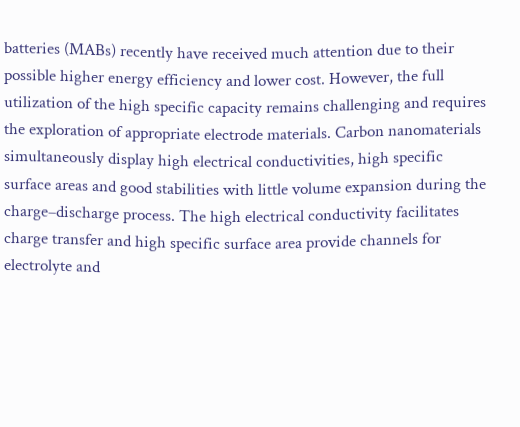batteries (MABs) recently have received much attention due to their possible higher energy efficiency and lower cost. However, the full utilization of the high specific capacity remains challenging and requires the exploration of appropriate electrode materials. Carbon nanomaterials simultaneously display high electrical conductivities, high specific surface areas and good stabilities with little volume expansion during the charge–discharge process. The high electrical conductivity facilitates charge transfer and high specific surface area provide channels for electrolyte and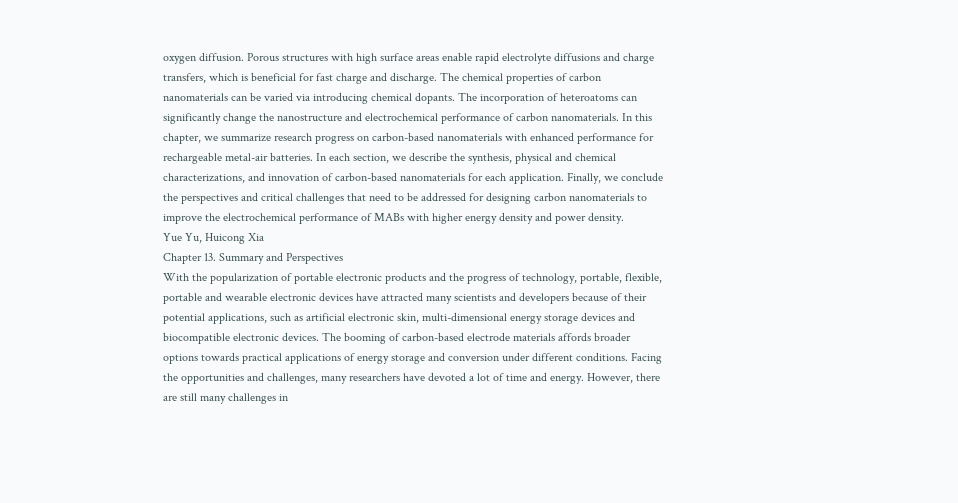oxygen diffusion. Porous structures with high surface areas enable rapid electrolyte diffusions and charge transfers, which is beneficial for fast charge and discharge. The chemical properties of carbon nanomaterials can be varied via introducing chemical dopants. The incorporation of heteroatoms can significantly change the nanostructure and electrochemical performance of carbon nanomaterials. In this chapter, we summarize research progress on carbon-based nanomaterials with enhanced performance for rechargeable metal-air batteries. In each section, we describe the synthesis, physical and chemical characterizations, and innovation of carbon-based nanomaterials for each application. Finally, we conclude the perspectives and critical challenges that need to be addressed for designing carbon nanomaterials to improve the electrochemical performance of MABs with higher energy density and power density.
Yue Yu, Huicong Xia
Chapter 13. Summary and Perspectives
With the popularization of portable electronic products and the progress of technology, portable, flexible, portable and wearable electronic devices have attracted many scientists and developers because of their potential applications, such as artificial electronic skin, multi-dimensional energy storage devices and biocompatible electronic devices. The booming of carbon-based electrode materials affords broader options towards practical applications of energy storage and conversion under different conditions. Facing the opportunities and challenges, many researchers have devoted a lot of time and energy. However, there are still many challenges in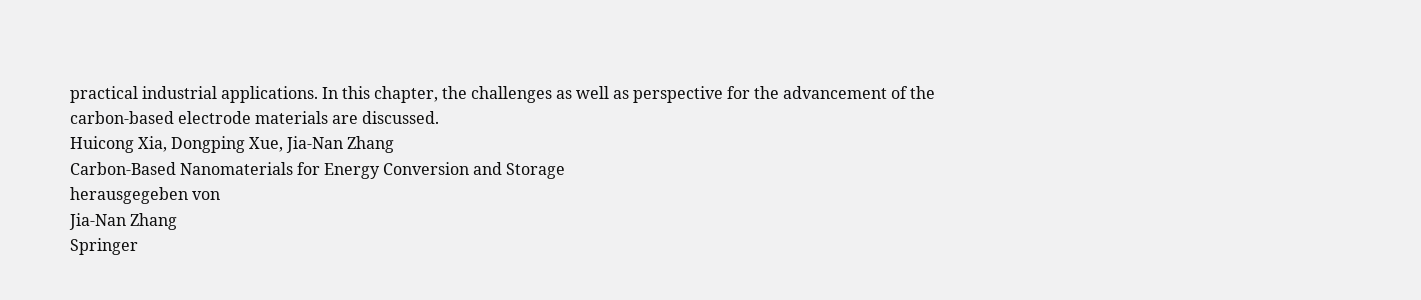practical industrial applications. In this chapter, the challenges as well as perspective for the advancement of the carbon-based electrode materials are discussed.
Huicong Xia, Dongping Xue, Jia-Nan Zhang
Carbon-Based Nanomaterials for Energy Conversion and Storage
herausgegeben von
Jia-Nan Zhang
Springer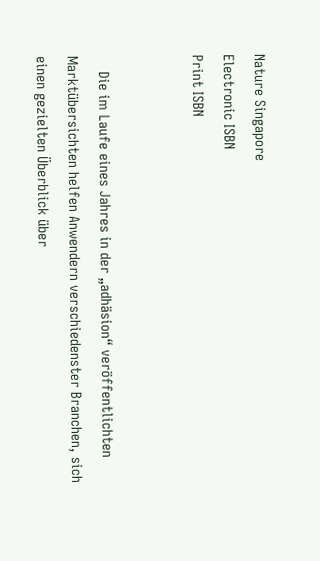Nature Singapore
Electronic ISBN
Print ISBN


    Die im Laufe eines Jahres in der „adhäsion“ veröffentlichten Marktübersichten helfen Anwendern verschiedenster Branchen, sich einen gezielten Überblick über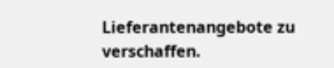Lieferantenangebote zu verschaffen.